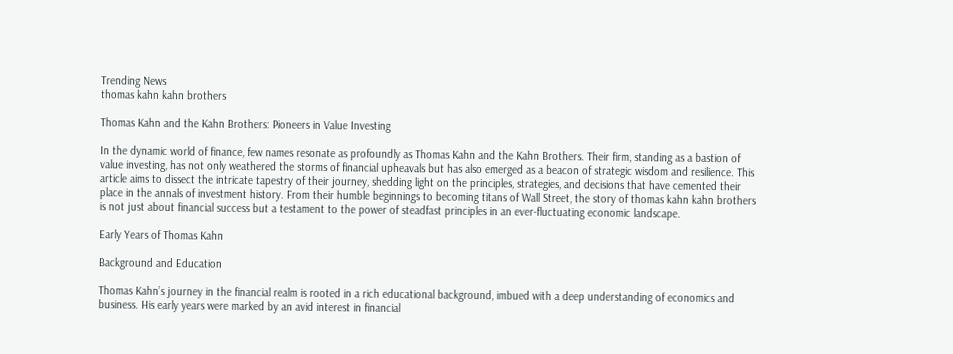Trending News
thomas kahn kahn brothers

Thomas Kahn and the Kahn Brothers: Pioneers in Value Investing

In the dynamic world of finance, few names resonate as profoundly as Thomas Kahn and the Kahn Brothers. Their firm, standing as a bastion of value investing, has not only weathered the storms of financial upheavals but has also emerged as a beacon of strategic wisdom and resilience. This article aims to dissect the intricate tapestry of their journey, shedding light on the principles, strategies, and decisions that have cemented their place in the annals of investment history. From their humble beginnings to becoming titans of Wall Street, the story of thomas kahn kahn brothers is not just about financial success but a testament to the power of steadfast principles in an ever-fluctuating economic landscape.

Early Years of Thomas Kahn

Background and Education

Thomas Kahn’s journey in the financial realm is rooted in a rich educational background, imbued with a deep understanding of economics and business. His early years were marked by an avid interest in financial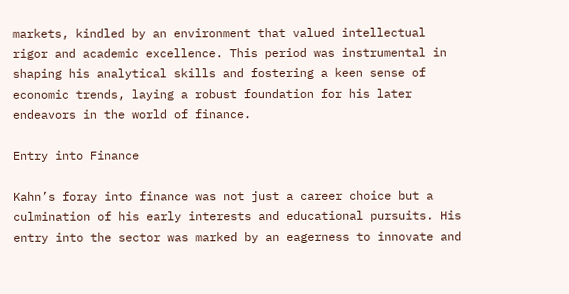markets, kindled by an environment that valued intellectual rigor and academic excellence. This period was instrumental in shaping his analytical skills and fostering a keen sense of economic trends, laying a robust foundation for his later endeavors in the world of finance.

Entry into Finance

Kahn’s foray into finance was not just a career choice but a culmination of his early interests and educational pursuits. His entry into the sector was marked by an eagerness to innovate and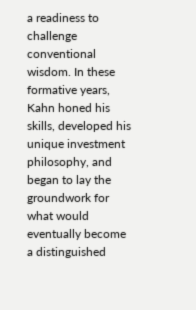a readiness to challenge conventional wisdom. In these formative years, Kahn honed his skills, developed his unique investment philosophy, and began to lay the groundwork for what would eventually become a distinguished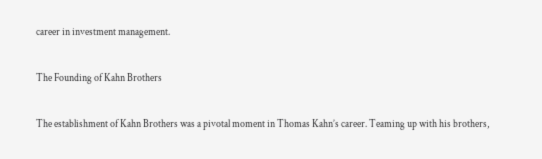career in investment management.

The Founding of Kahn Brothers

The establishment of Kahn Brothers was a pivotal moment in Thomas Kahn’s career. Teaming up with his brothers,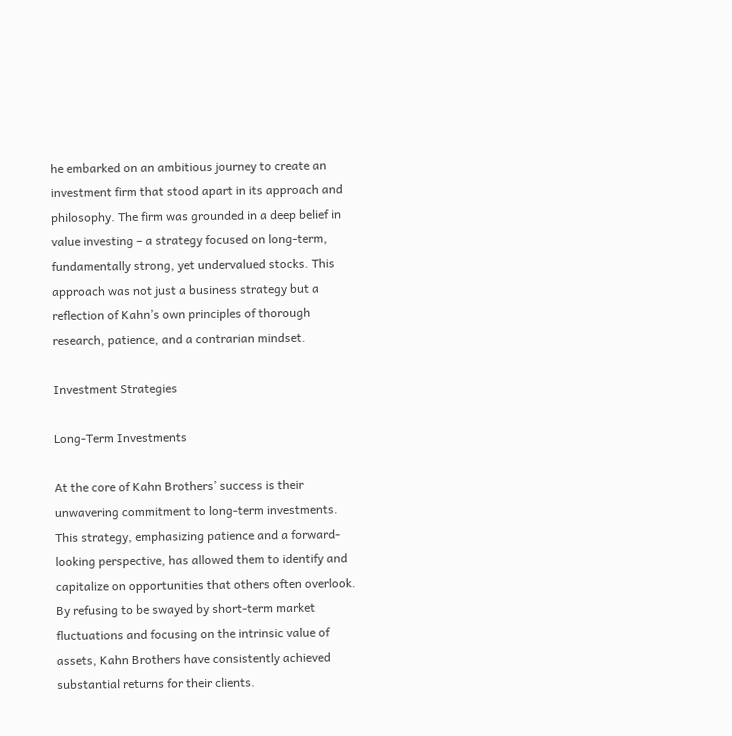he embarked on an ambitious journey to create an investment firm that stood apart in its approach and philosophy. The firm was grounded in a deep belief in value investing – a strategy focused on long-term, fundamentally strong, yet undervalued stocks. This approach was not just a business strategy but a reflection of Kahn’s own principles of thorough research, patience, and a contrarian mindset.

Investment Strategies

Long-Term Investments

At the core of Kahn Brothers’ success is their unwavering commitment to long-term investments. This strategy, emphasizing patience and a forward-looking perspective, has allowed them to identify and capitalize on opportunities that others often overlook. By refusing to be swayed by short-term market fluctuations and focusing on the intrinsic value of assets, Kahn Brothers have consistently achieved substantial returns for their clients.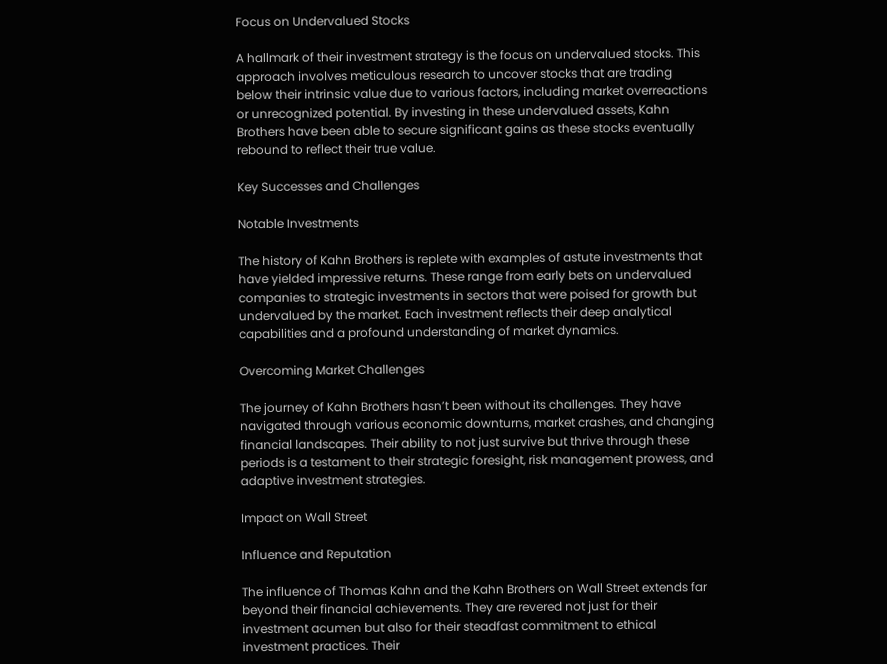Focus on Undervalued Stocks

A hallmark of their investment strategy is the focus on undervalued stocks. This approach involves meticulous research to uncover stocks that are trading below their intrinsic value due to various factors, including market overreactions or unrecognized potential. By investing in these undervalued assets, Kahn Brothers have been able to secure significant gains as these stocks eventually rebound to reflect their true value.

Key Successes and Challenges

Notable Investments

The history of Kahn Brothers is replete with examples of astute investments that have yielded impressive returns. These range from early bets on undervalued companies to strategic investments in sectors that were poised for growth but undervalued by the market. Each investment reflects their deep analytical capabilities and a profound understanding of market dynamics.

Overcoming Market Challenges

The journey of Kahn Brothers hasn’t been without its challenges. They have navigated through various economic downturns, market crashes, and changing financial landscapes. Their ability to not just survive but thrive through these periods is a testament to their strategic foresight, risk management prowess, and adaptive investment strategies.

Impact on Wall Street

Influence and Reputation

The influence of Thomas Kahn and the Kahn Brothers on Wall Street extends far beyond their financial achievements. They are revered not just for their investment acumen but also for their steadfast commitment to ethical investment practices. Their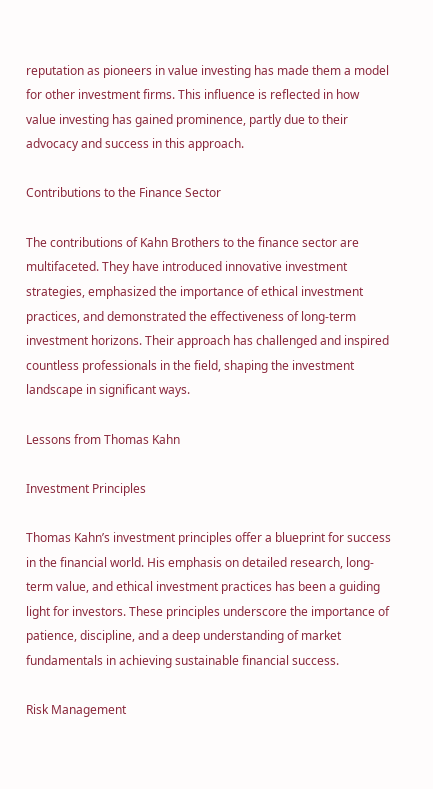reputation as pioneers in value investing has made them a model for other investment firms. This influence is reflected in how value investing has gained prominence, partly due to their advocacy and success in this approach.

Contributions to the Finance Sector

The contributions of Kahn Brothers to the finance sector are multifaceted. They have introduced innovative investment strategies, emphasized the importance of ethical investment practices, and demonstrated the effectiveness of long-term investment horizons. Their approach has challenged and inspired countless professionals in the field, shaping the investment landscape in significant ways.

Lessons from Thomas Kahn

Investment Principles

Thomas Kahn’s investment principles offer a blueprint for success in the financial world. His emphasis on detailed research, long-term value, and ethical investment practices has been a guiding light for investors. These principles underscore the importance of patience, discipline, and a deep understanding of market fundamentals in achieving sustainable financial success.

Risk Management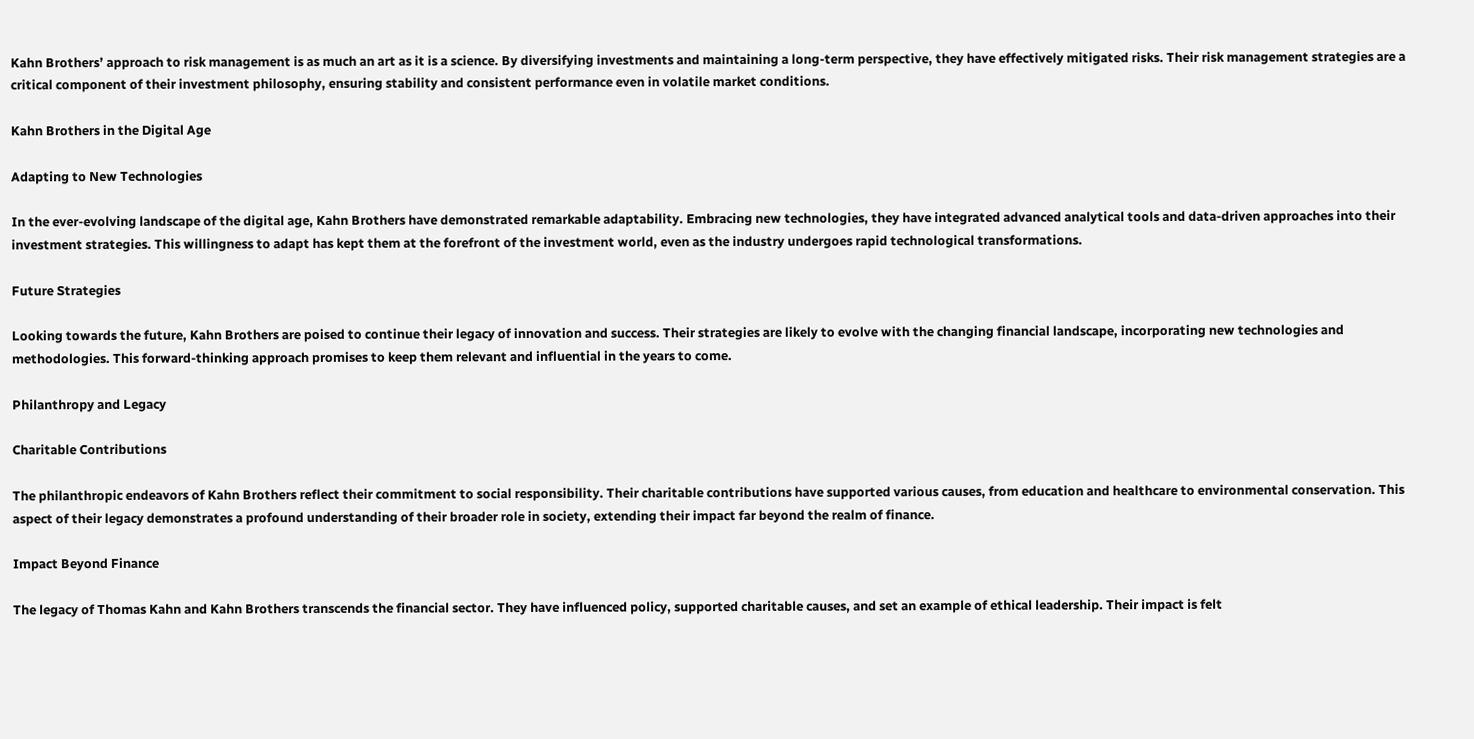Kahn Brothers’ approach to risk management is as much an art as it is a science. By diversifying investments and maintaining a long-term perspective, they have effectively mitigated risks. Their risk management strategies are a critical component of their investment philosophy, ensuring stability and consistent performance even in volatile market conditions.

Kahn Brothers in the Digital Age

Adapting to New Technologies

In the ever-evolving landscape of the digital age, Kahn Brothers have demonstrated remarkable adaptability. Embracing new technologies, they have integrated advanced analytical tools and data-driven approaches into their investment strategies. This willingness to adapt has kept them at the forefront of the investment world, even as the industry undergoes rapid technological transformations.

Future Strategies

Looking towards the future, Kahn Brothers are poised to continue their legacy of innovation and success. Their strategies are likely to evolve with the changing financial landscape, incorporating new technologies and methodologies. This forward-thinking approach promises to keep them relevant and influential in the years to come.

Philanthropy and Legacy

Charitable Contributions

The philanthropic endeavors of Kahn Brothers reflect their commitment to social responsibility. Their charitable contributions have supported various causes, from education and healthcare to environmental conservation. This aspect of their legacy demonstrates a profound understanding of their broader role in society, extending their impact far beyond the realm of finance.

Impact Beyond Finance

The legacy of Thomas Kahn and Kahn Brothers transcends the financial sector. They have influenced policy, supported charitable causes, and set an example of ethical leadership. Their impact is felt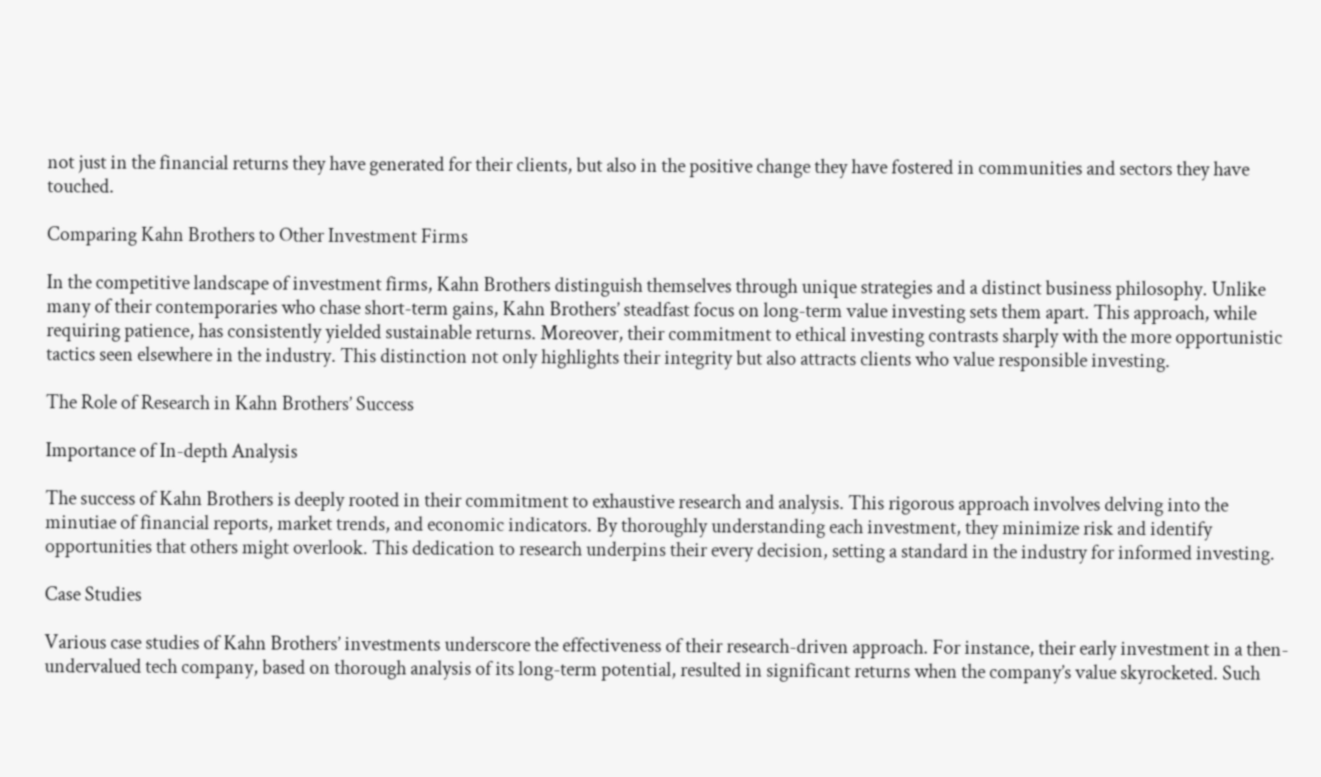not just in the financial returns they have generated for their clients, but also in the positive change they have fostered in communities and sectors they have touched.

Comparing Kahn Brothers to Other Investment Firms

In the competitive landscape of investment firms, Kahn Brothers distinguish themselves through unique strategies and a distinct business philosophy. Unlike many of their contemporaries who chase short-term gains, Kahn Brothers’ steadfast focus on long-term value investing sets them apart. This approach, while requiring patience, has consistently yielded sustainable returns. Moreover, their commitment to ethical investing contrasts sharply with the more opportunistic tactics seen elsewhere in the industry. This distinction not only highlights their integrity but also attracts clients who value responsible investing.

The Role of Research in Kahn Brothers’ Success

Importance of In-depth Analysis

The success of Kahn Brothers is deeply rooted in their commitment to exhaustive research and analysis. This rigorous approach involves delving into the minutiae of financial reports, market trends, and economic indicators. By thoroughly understanding each investment, they minimize risk and identify opportunities that others might overlook. This dedication to research underpins their every decision, setting a standard in the industry for informed investing.

Case Studies

Various case studies of Kahn Brothers’ investments underscore the effectiveness of their research-driven approach. For instance, their early investment in a then-undervalued tech company, based on thorough analysis of its long-term potential, resulted in significant returns when the company’s value skyrocketed. Such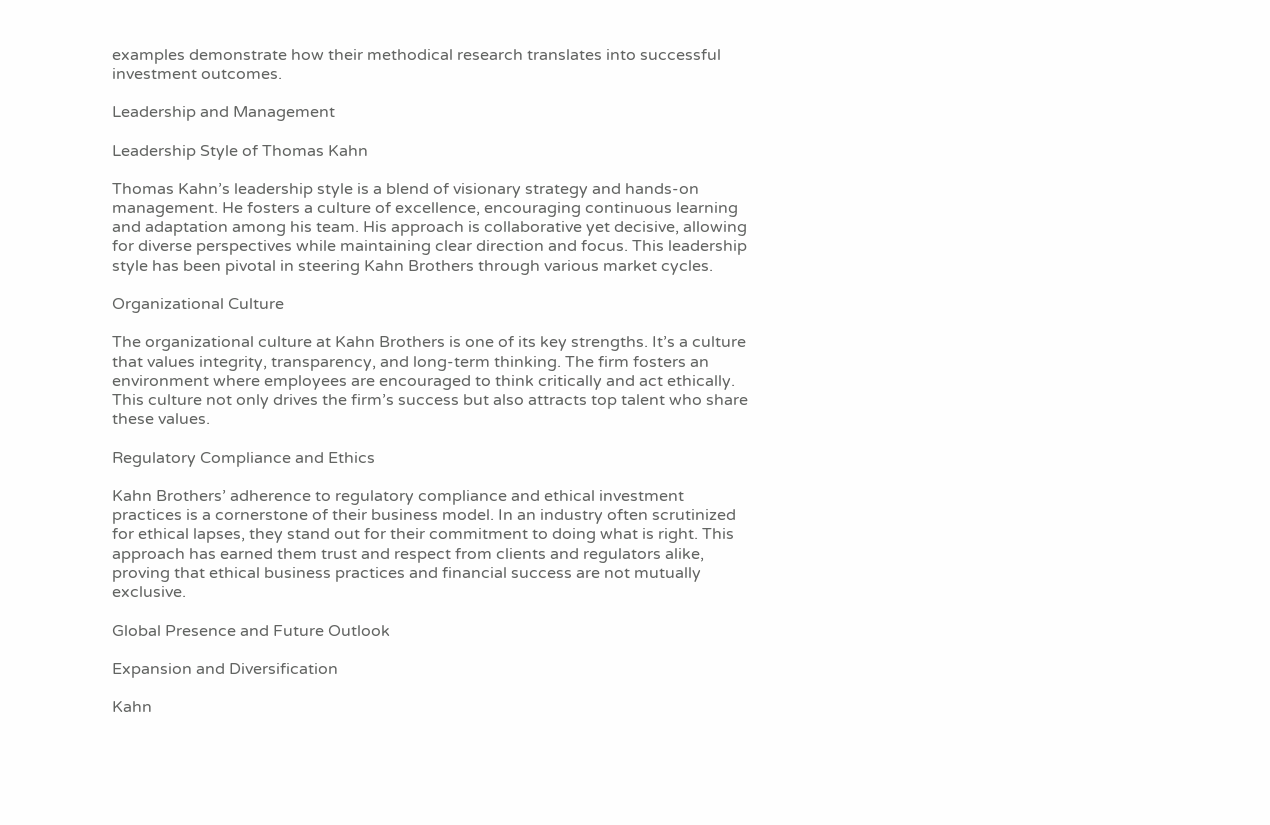examples demonstrate how their methodical research translates into successful investment outcomes.

Leadership and Management

Leadership Style of Thomas Kahn

Thomas Kahn’s leadership style is a blend of visionary strategy and hands-on management. He fosters a culture of excellence, encouraging continuous learning and adaptation among his team. His approach is collaborative yet decisive, allowing for diverse perspectives while maintaining clear direction and focus. This leadership style has been pivotal in steering Kahn Brothers through various market cycles.

Organizational Culture

The organizational culture at Kahn Brothers is one of its key strengths. It’s a culture that values integrity, transparency, and long-term thinking. The firm fosters an environment where employees are encouraged to think critically and act ethically. This culture not only drives the firm’s success but also attracts top talent who share these values.

Regulatory Compliance and Ethics

Kahn Brothers’ adherence to regulatory compliance and ethical investment practices is a cornerstone of their business model. In an industry often scrutinized for ethical lapses, they stand out for their commitment to doing what is right. This approach has earned them trust and respect from clients and regulators alike, proving that ethical business practices and financial success are not mutually exclusive.

Global Presence and Future Outlook

Expansion and Diversification

Kahn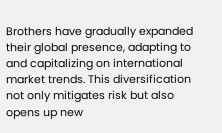Brothers have gradually expanded their global presence, adapting to and capitalizing on international market trends. This diversification not only mitigates risk but also opens up new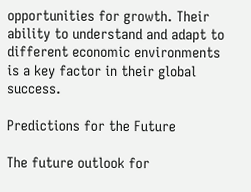opportunities for growth. Their ability to understand and adapt to different economic environments is a key factor in their global success.

Predictions for the Future

The future outlook for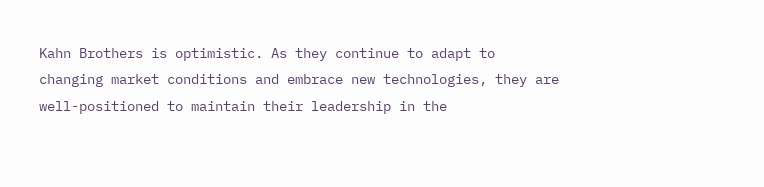Kahn Brothers is optimistic. As they continue to adapt to changing market conditions and embrace new technologies, they are well-positioned to maintain their leadership in the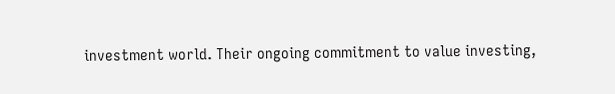investment world. Their ongoing commitment to value investing,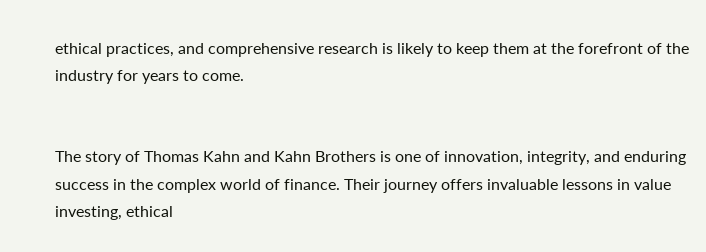ethical practices, and comprehensive research is likely to keep them at the forefront of the industry for years to come.


The story of Thomas Kahn and Kahn Brothers is one of innovation, integrity, and enduring success in the complex world of finance. Their journey offers invaluable lessons in value investing, ethical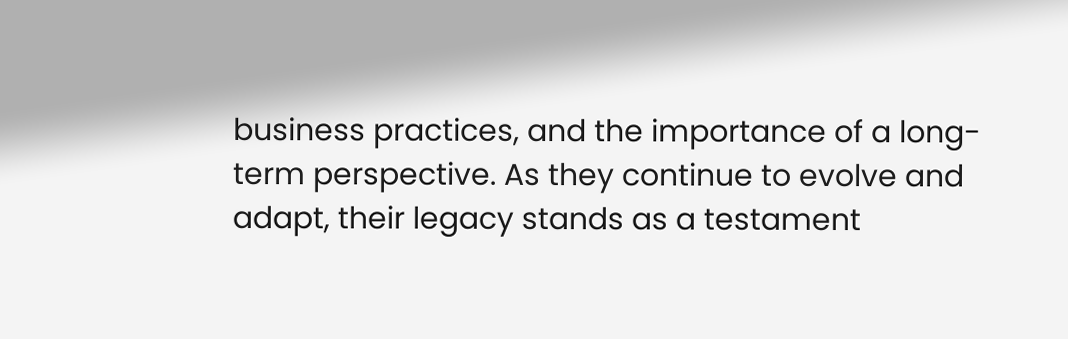business practices, and the importance of a long-term perspective. As they continue to evolve and adapt, their legacy stands as a testament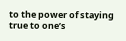to the power of staying true to one’s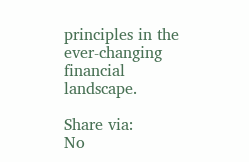principles in the ever-changing financial landscape.

Share via:
No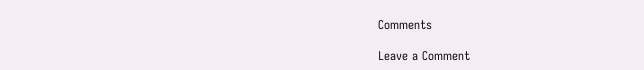Comments

Leave a Comment